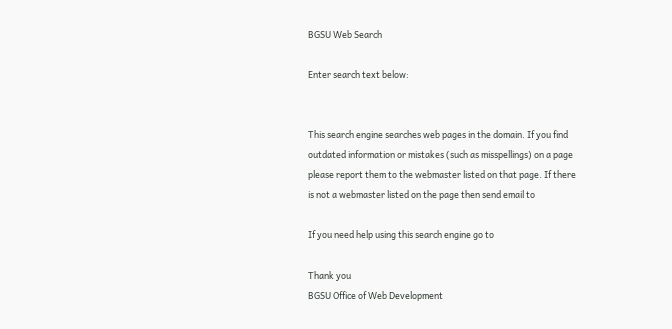BGSU Web Search

Enter search text below:


This search engine searches web pages in the domain. If you find outdated information or mistakes (such as misspellings) on a page please report them to the webmaster listed on that page. If there is not a webmaster listed on the page then send email to

If you need help using this search engine go to

Thank you
BGSU Office of Web Development